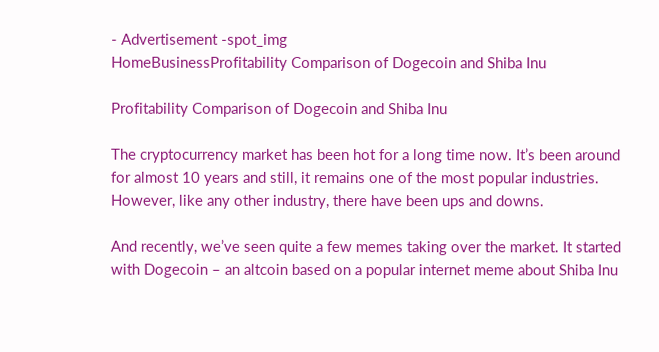- Advertisement -spot_img
HomeBusinessProfitability Comparison of Dogecoin and Shiba Inu

Profitability Comparison of Dogecoin and Shiba Inu

The cryptocurrency market has been hot for a long time now. It’s been around for almost 10 years and still, it remains one of the most popular industries. However, like any other industry, there have been ups and downs.

And recently, we’ve seen quite a few memes taking over the market. It started with Dogecoin – an altcoin based on a popular internet meme about Shiba Inu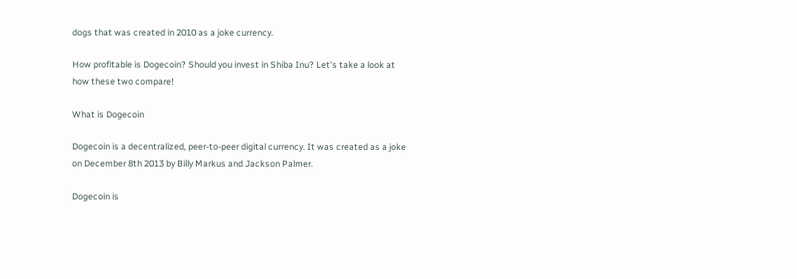dogs that was created in 2010 as a joke currency.

How profitable is Dogecoin? Should you invest in Shiba Inu? Let’s take a look at how these two compare!

What is Dogecoin

Dogecoin is a decentralized, peer-to-peer digital currency. It was created as a joke on December 8th 2013 by Billy Markus and Jackson Palmer.

Dogecoin is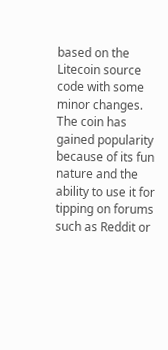based on the Litecoin source code with some minor changes. The coin has gained popularity because of its fun nature and the ability to use it for tipping on forums such as Reddit or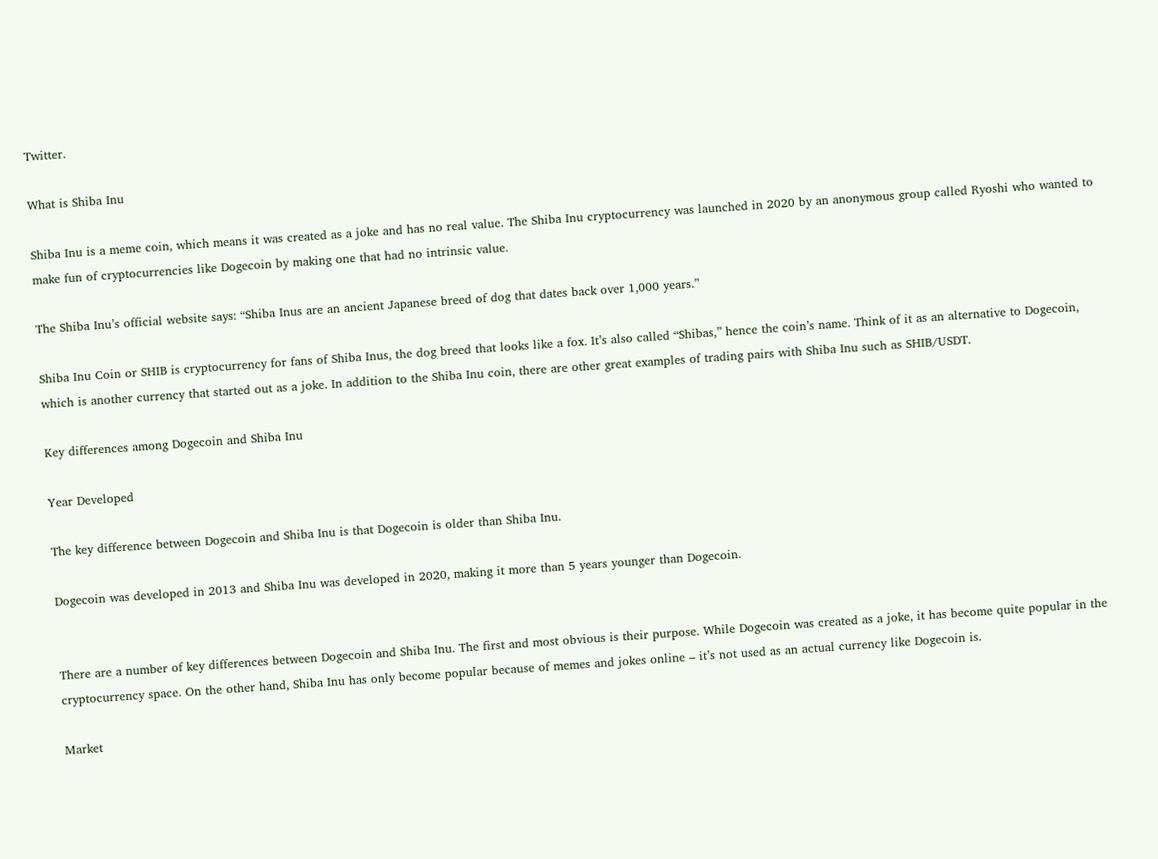Twitter.

What is Shiba Inu

Shiba Inu is a meme coin, which means it was created as a joke and has no real value. The Shiba Inu cryptocurrency was launched in 2020 by an anonymous group called Ryoshi who wanted to make fun of cryptocurrencies like Dogecoin by making one that had no intrinsic value.

The Shiba Inu’s official website says: “Shiba Inus are an ancient Japanese breed of dog that dates back over 1,000 years.”

Shiba Inu Coin or SHIB is cryptocurrency for fans of Shiba Inus, the dog breed that looks like a fox. It’s also called “Shibas,” hence the coin’s name. Think of it as an alternative to Dogecoin, which is another currency that started out as a joke. In addition to the Shiba Inu coin, there are other great examples of trading pairs with Shiba Inu such as SHIB/USDT.

Key differences among Dogecoin and Shiba Inu

Year Developed

The key difference between Dogecoin and Shiba Inu is that Dogecoin is older than Shiba Inu.

Dogecoin was developed in 2013 and Shiba Inu was developed in 2020, making it more than 5 years younger than Dogecoin.


There are a number of key differences between Dogecoin and Shiba Inu. The first and most obvious is their purpose. While Dogecoin was created as a joke, it has become quite popular in the cryptocurrency space. On the other hand, Shiba Inu has only become popular because of memes and jokes online – it’s not used as an actual currency like Dogecoin is.

Market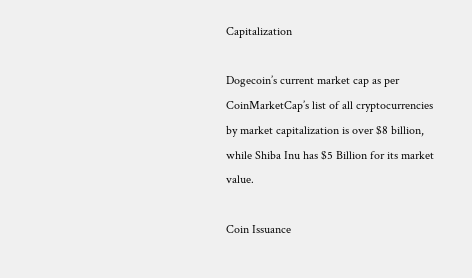Capitalization

Dogecoin’s current market cap as per CoinMarketCap’s list of all cryptocurrencies by market capitalization is over $8 billion, while Shiba Inu has $5 Billion for its market value.

Coin Issuance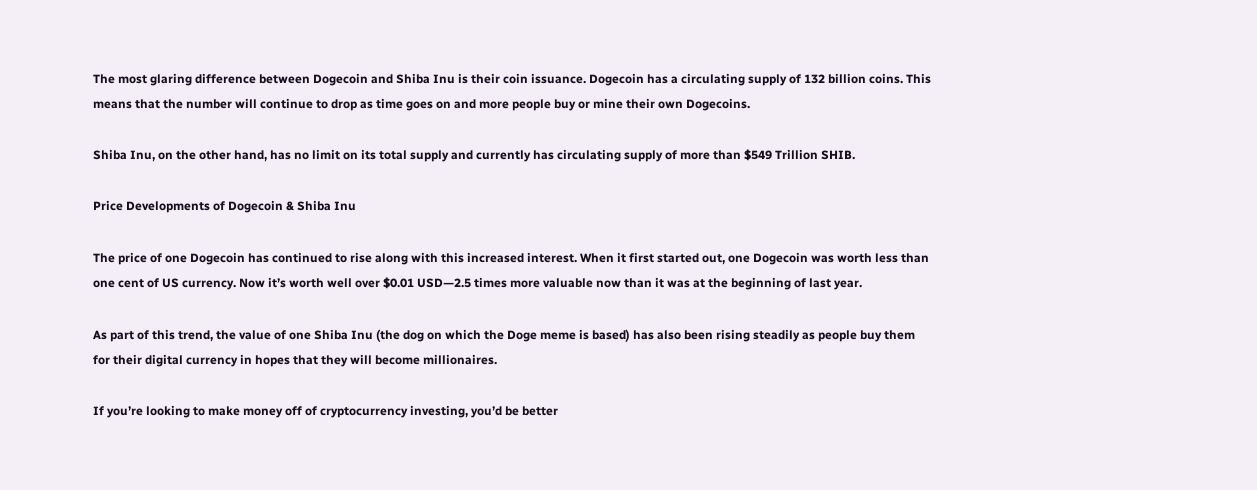The most glaring difference between Dogecoin and Shiba Inu is their coin issuance. Dogecoin has a circulating supply of 132 billion coins. This means that the number will continue to drop as time goes on and more people buy or mine their own Dogecoins.

Shiba Inu, on the other hand, has no limit on its total supply and currently has circulating supply of more than $549 Trillion SHIB.

Price Developments of Dogecoin & Shiba Inu

The price of one Dogecoin has continued to rise along with this increased interest. When it first started out, one Dogecoin was worth less than one cent of US currency. Now it’s worth well over $0.01 USD—2.5 times more valuable now than it was at the beginning of last year.

As part of this trend, the value of one Shiba Inu (the dog on which the Doge meme is based) has also been rising steadily as people buy them for their digital currency in hopes that they will become millionaires.

If you’re looking to make money off of cryptocurrency investing, you’d be better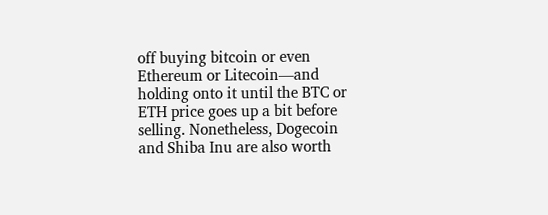off buying bitcoin or even Ethereum or Litecoin—and holding onto it until the BTC or ETH price goes up a bit before selling. Nonetheless, Dogecoin and Shiba Inu are also worth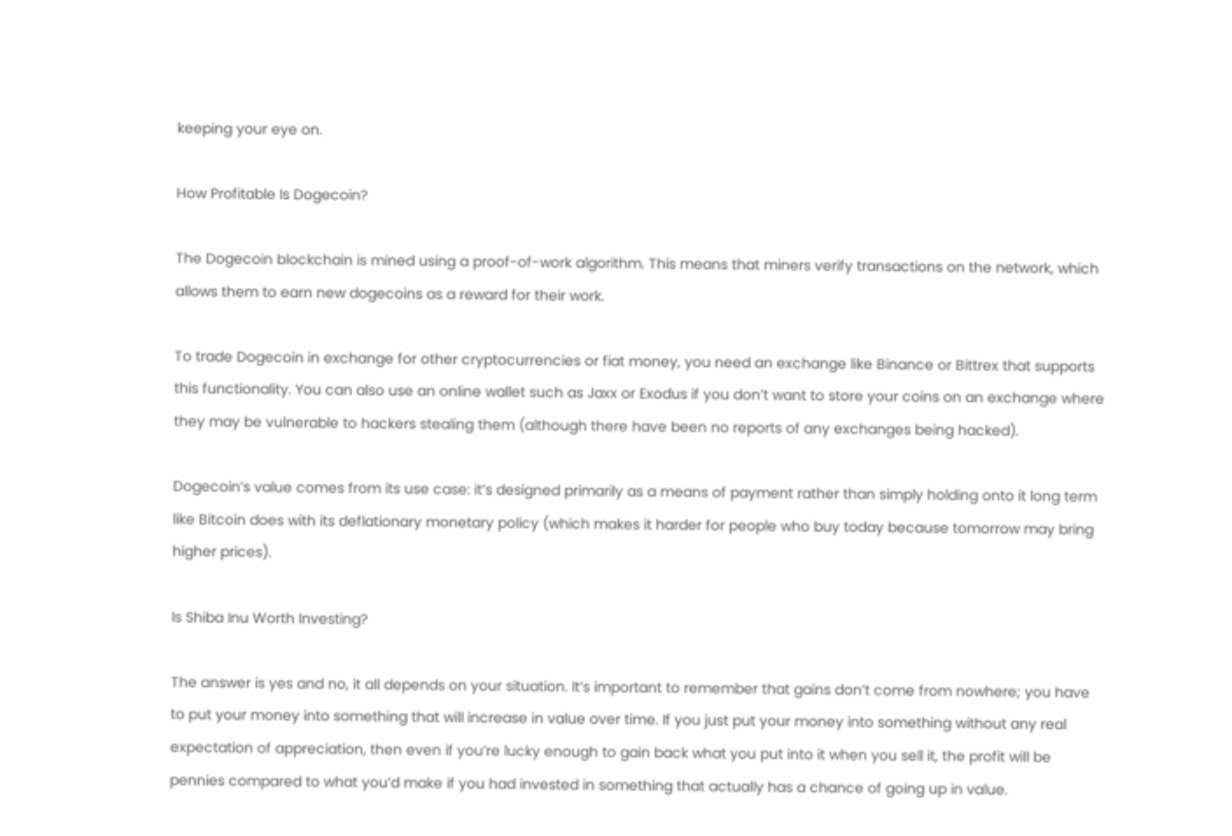keeping your eye on.

How Profitable Is Dogecoin?

The Dogecoin blockchain is mined using a proof-of-work algorithm. This means that miners verify transactions on the network, which allows them to earn new dogecoins as a reward for their work.

To trade Dogecoin in exchange for other cryptocurrencies or fiat money, you need an exchange like Binance or Bittrex that supports this functionality. You can also use an online wallet such as Jaxx or Exodus if you don’t want to store your coins on an exchange where they may be vulnerable to hackers stealing them (although there have been no reports of any exchanges being hacked).

Dogecoin’s value comes from its use case: it’s designed primarily as a means of payment rather than simply holding onto it long term like Bitcoin does with its deflationary monetary policy (which makes it harder for people who buy today because tomorrow may bring higher prices).

Is Shiba Inu Worth Investing?

The answer is yes and no, it all depends on your situation. It’s important to remember that gains don’t come from nowhere; you have to put your money into something that will increase in value over time. If you just put your money into something without any real expectation of appreciation, then even if you’re lucky enough to gain back what you put into it when you sell it, the profit will be pennies compared to what you’d make if you had invested in something that actually has a chance of going up in value.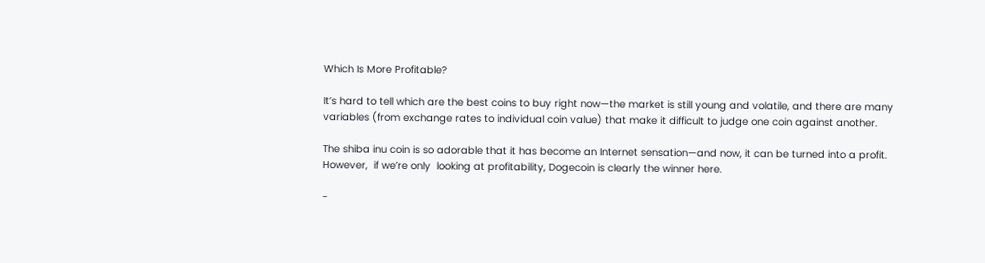Which Is More Profitable?

It’s hard to tell which are the best coins to buy right now—the market is still young and volatile, and there are many variables (from exchange rates to individual coin value) that make it difficult to judge one coin against another.

The shiba inu coin is so adorable that it has become an Internet sensation—and now, it can be turned into a profit. However,  if we’re only  looking at profitability, Dogecoin is clearly the winner here.

-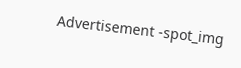Advertisement -spot_img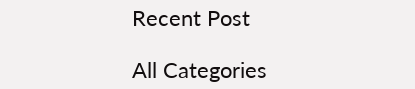Recent Post

All Categories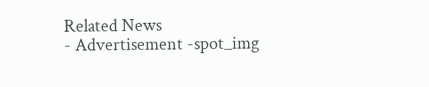Related News
- Advertisement -spot_img